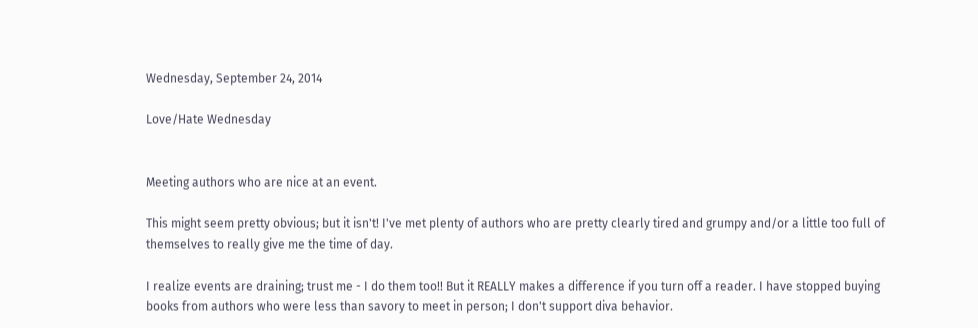Wednesday, September 24, 2014

Love/Hate Wednesday


Meeting authors who are nice at an event.

This might seem pretty obvious; but it isn't! I've met plenty of authors who are pretty clearly tired and grumpy and/or a little too full of themselves to really give me the time of day.

I realize events are draining; trust me - I do them too!! But it REALLY makes a difference if you turn off a reader. I have stopped buying books from authors who were less than savory to meet in person; I don't support diva behavior.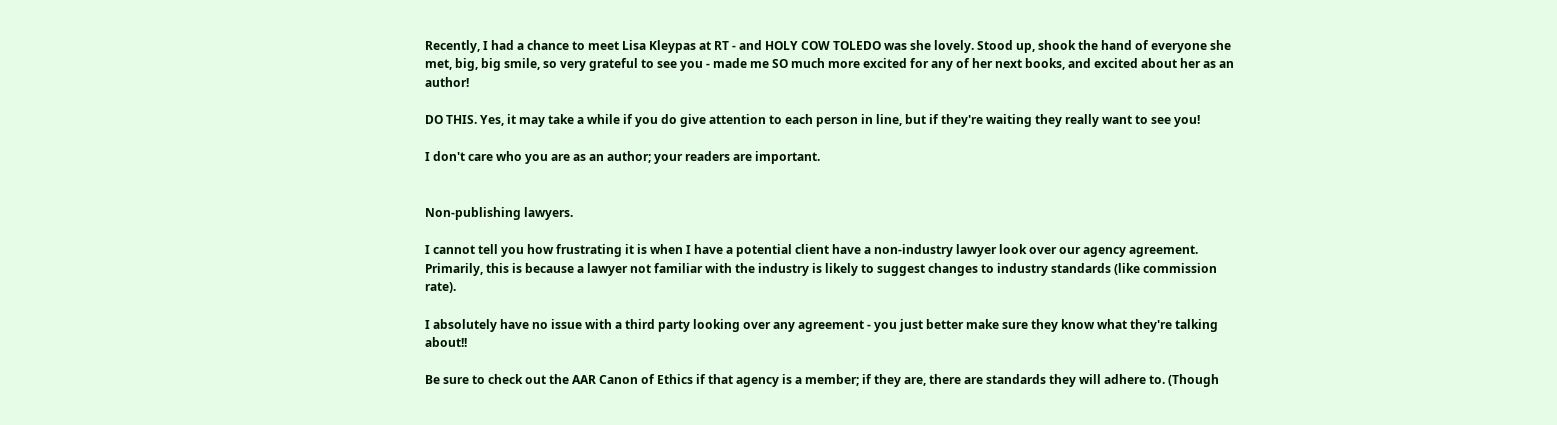Recently, I had a chance to meet Lisa Kleypas at RT - and HOLY COW TOLEDO was she lovely. Stood up, shook the hand of everyone she met, big, big smile, so very grateful to see you - made me SO much more excited for any of her next books, and excited about her as an author!

DO THIS. Yes, it may take a while if you do give attention to each person in line, but if they're waiting they really want to see you!

I don't care who you are as an author; your readers are important.


Non-publishing lawyers.

I cannot tell you how frustrating it is when I have a potential client have a non-industry lawyer look over our agency agreement. Primarily, this is because a lawyer not familiar with the industry is likely to suggest changes to industry standards (like commission rate).

I absolutely have no issue with a third party looking over any agreement - you just better make sure they know what they're talking about!!

Be sure to check out the AAR Canon of Ethics if that agency is a member; if they are, there are standards they will adhere to. (Though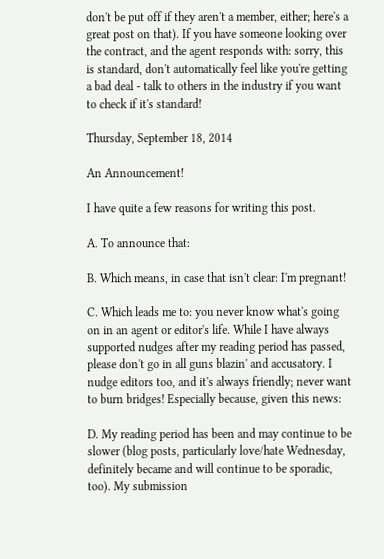don't be put off if they aren't a member, either; here's a great post on that). If you have someone looking over the contract, and the agent responds with: sorry, this is standard, don't automatically feel like you're getting a bad deal - talk to others in the industry if you want to check if it's standard!

Thursday, September 18, 2014

An Announcement!

I have quite a few reasons for writing this post.

A. To announce that:

B. Which means, in case that isn't clear: I'm pregnant!

C. Which leads me to: you never know what's going on in an agent or editor's life. While I have always supported nudges after my reading period has passed, please don't go in all guns blazin' and accusatory. I nudge editors too, and it's always friendly; never want to burn bridges! Especially because, given this news:

D. My reading period has been and may continue to be slower (blog posts, particularly love/hate Wednesday, definitely became and will continue to be sporadic, too). My submission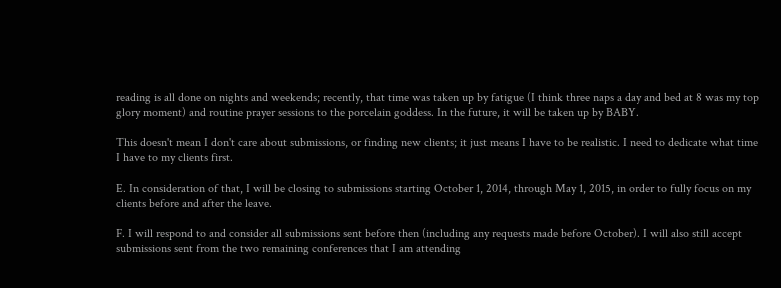reading is all done on nights and weekends; recently, that time was taken up by fatigue (I think three naps a day and bed at 8 was my top glory moment) and routine prayer sessions to the porcelain goddess. In the future, it will be taken up by BABY.

This doesn't mean I don't care about submissions, or finding new clients; it just means I have to be realistic. I need to dedicate what time I have to my clients first.

E. In consideration of that, I will be closing to submissions starting October 1, 2014, through May 1, 2015, in order to fully focus on my clients before and after the leave.

F. I will respond to and consider all submissions sent before then (including any requests made before October). I will also still accept submissions sent from the two remaining conferences that I am attending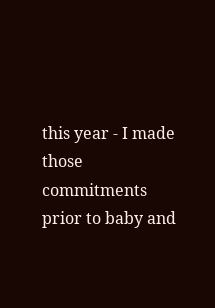this year - I made those commitments prior to baby and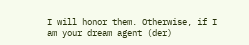I will honor them. Otherwise, if I am your dream agent (der)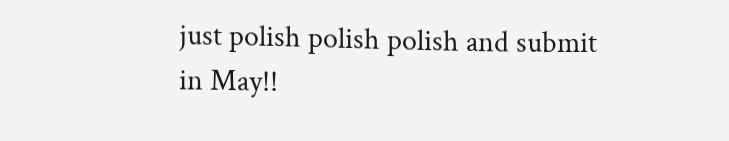just polish polish polish and submit in May!!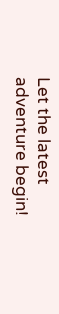Let the latest adventure begin!